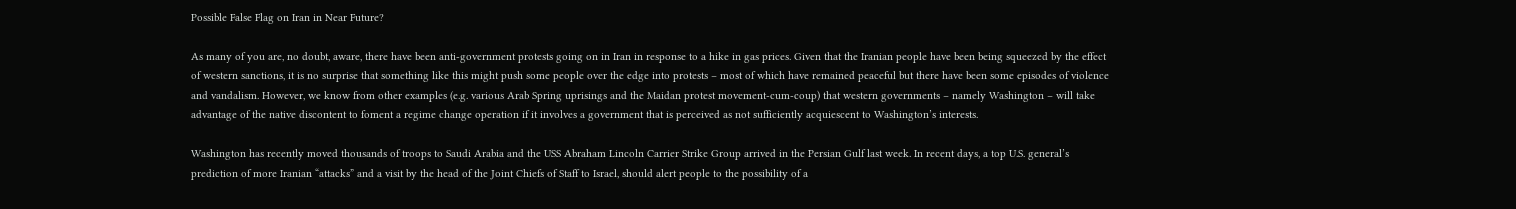Possible False Flag on Iran in Near Future?

As many of you are, no doubt, aware, there have been anti-government protests going on in Iran in response to a hike in gas prices. Given that the Iranian people have been being squeezed by the effect of western sanctions, it is no surprise that something like this might push some people over the edge into protests – most of which have remained peaceful but there have been some episodes of violence and vandalism. However, we know from other examples (e.g. various Arab Spring uprisings and the Maidan protest movement-cum-coup) that western governments – namely Washington – will take advantage of the native discontent to foment a regime change operation if it involves a government that is perceived as not sufficiently acquiescent to Washington’s interests.

Washington has recently moved thousands of troops to Saudi Arabia and the USS Abraham Lincoln Carrier Strike Group arrived in the Persian Gulf last week. In recent days, a top U.S. general’s prediction of more Iranian “attacks” and a visit by the head of the Joint Chiefs of Staff to Israel, should alert people to the possibility of a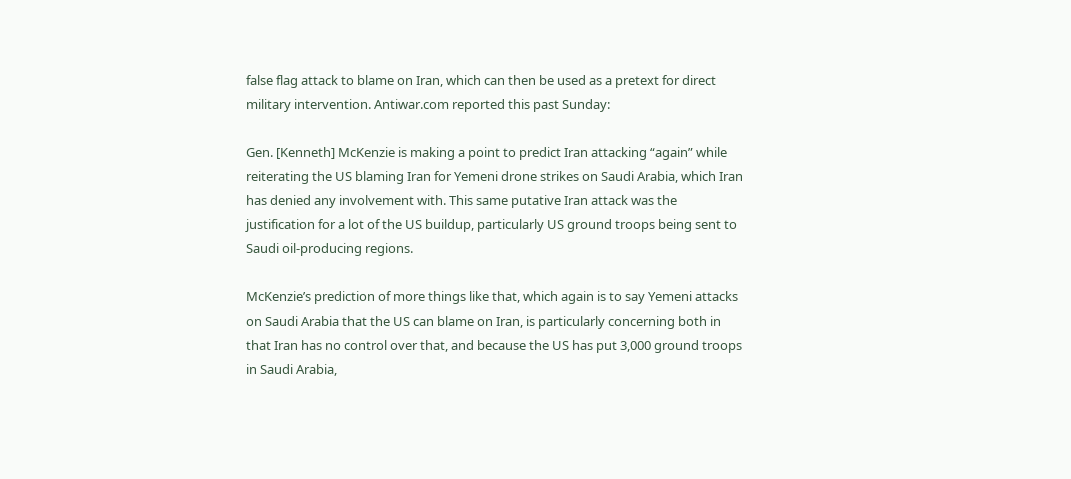false flag attack to blame on Iran, which can then be used as a pretext for direct military intervention. Antiwar.com reported this past Sunday:

Gen. [Kenneth] McKenzie is making a point to predict Iran attacking “again” while reiterating the US blaming Iran for Yemeni drone strikes on Saudi Arabia, which Iran has denied any involvement with. This same putative Iran attack was the justification for a lot of the US buildup, particularly US ground troops being sent to Saudi oil-producing regions.

McKenzie’s prediction of more things like that, which again is to say Yemeni attacks on Saudi Arabia that the US can blame on Iran, is particularly concerning both in that Iran has no control over that, and because the US has put 3,000 ground troops in Saudi Arabia,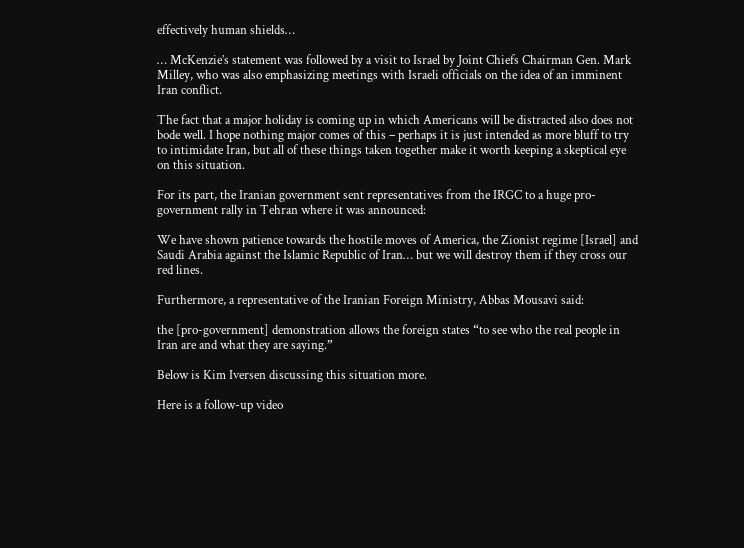effectively human shields…

… McKenzie’s statement was followed by a visit to Israel by Joint Chiefs Chairman Gen. Mark Milley, who was also emphasizing meetings with Israeli officials on the idea of an imminent Iran conflict.

The fact that a major holiday is coming up in which Americans will be distracted also does not bode well. I hope nothing major comes of this – perhaps it is just intended as more bluff to try to intimidate Iran, but all of these things taken together make it worth keeping a skeptical eye on this situation.

For its part, the Iranian government sent representatives from the IRGC to a huge pro-government rally in Tehran where it was announced:

We have shown patience towards the hostile moves of America, the Zionist regime [Israel] and Saudi Arabia against the Islamic Republic of Iran… but we will destroy them if they cross our red lines.

Furthermore, a representative of the Iranian Foreign Ministry, Abbas Mousavi said:

the [pro-government] demonstration allows the foreign states “to see who the real people in Iran are and what they are saying.”

Below is Kim Iversen discussing this situation more.

Here is a follow-up video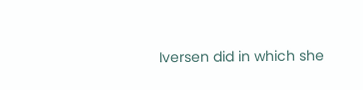Iversen did in which she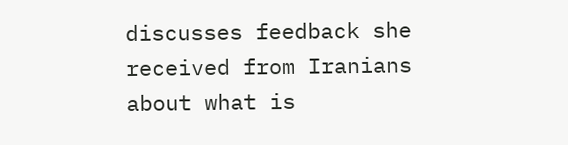discusses feedback she received from Iranians about what is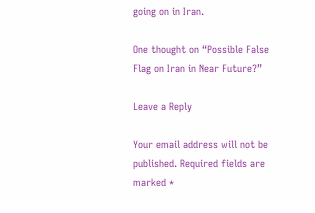going on in Iran.

One thought on “Possible False Flag on Iran in Near Future?”

Leave a Reply

Your email address will not be published. Required fields are marked *